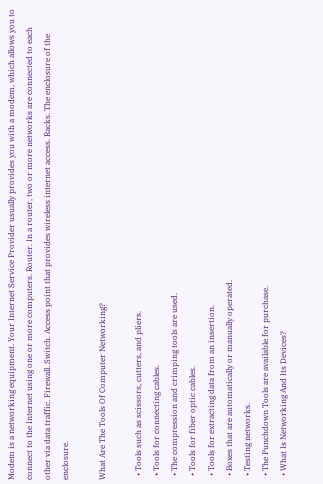Modem is a networking equipment. Your Internet Service Provider usually provides you with a modem, which allows you to connect to the Internet using one or more computers. Router. In a router, two or more networks are connected to each other via data traffic. Firewall. Switch. Access point that provides wireless internet access. Racks. The enclosure of the enclosure.

What Are The Tools Of Computer Networking?

  • Tools such as scissors, cutters, and pliers.
  • Tools for connecting cables.
  • The compression and crimping tools are used.
  • Tools for fiber optic cables.
  • Tools for extracting data from an insertion.
  • Boxes that are automatically or manually operated.
  • Testing networks.
  • The Punchdown Tools are available for purchase.
  • What Is Networking And Its Devices?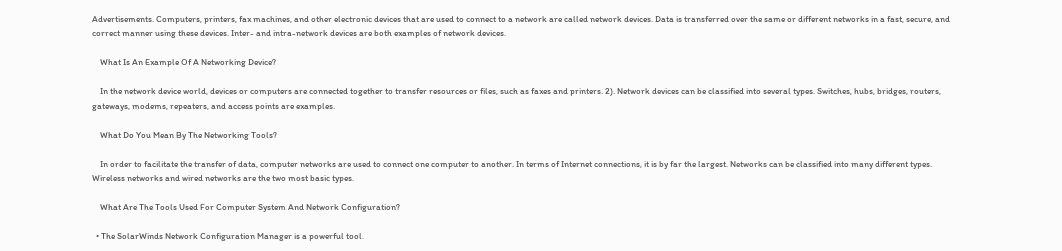Advertisements. Computers, printers, fax machines, and other electronic devices that are used to connect to a network are called network devices. Data is transferred over the same or different networks in a fast, secure, and correct manner using these devices. Inter- and intra-network devices are both examples of network devices.

    What Is An Example Of A Networking Device?

    In the network device world, devices or computers are connected together to transfer resources or files, such as faxes and printers. 2). Network devices can be classified into several types. Switches, hubs, bridges, routers, gateways, modems, repeaters, and access points are examples.

    What Do You Mean By The Networking Tools?

    In order to facilitate the transfer of data, computer networks are used to connect one computer to another. In terms of Internet connections, it is by far the largest. Networks can be classified into many different types. Wireless networks and wired networks are the two most basic types.

    What Are The Tools Used For Computer System And Network Configuration?

  • The SolarWinds Network Configuration Manager is a powerful tool.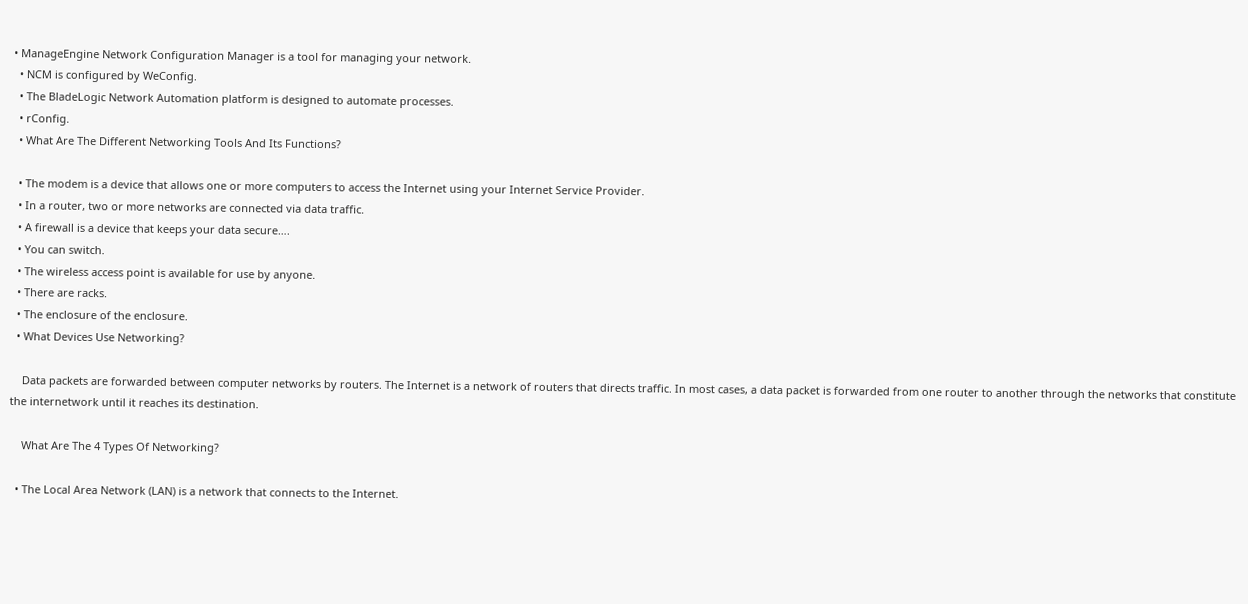• ManageEngine Network Configuration Manager is a tool for managing your network.
  • NCM is configured by WeConfig.
  • The BladeLogic Network Automation platform is designed to automate processes.
  • rConfig.
  • What Are The Different Networking Tools And Its Functions?

  • The modem is a device that allows one or more computers to access the Internet using your Internet Service Provider.
  • In a router, two or more networks are connected via data traffic.
  • A firewall is a device that keeps your data secure….
  • You can switch.
  • The wireless access point is available for use by anyone.
  • There are racks.
  • The enclosure of the enclosure.
  • What Devices Use Networking?

    Data packets are forwarded between computer networks by routers. The Internet is a network of routers that directs traffic. In most cases, a data packet is forwarded from one router to another through the networks that constitute the internetwork until it reaches its destination.

    What Are The 4 Types Of Networking?

  • The Local Area Network (LAN) is a network that connects to the Internet.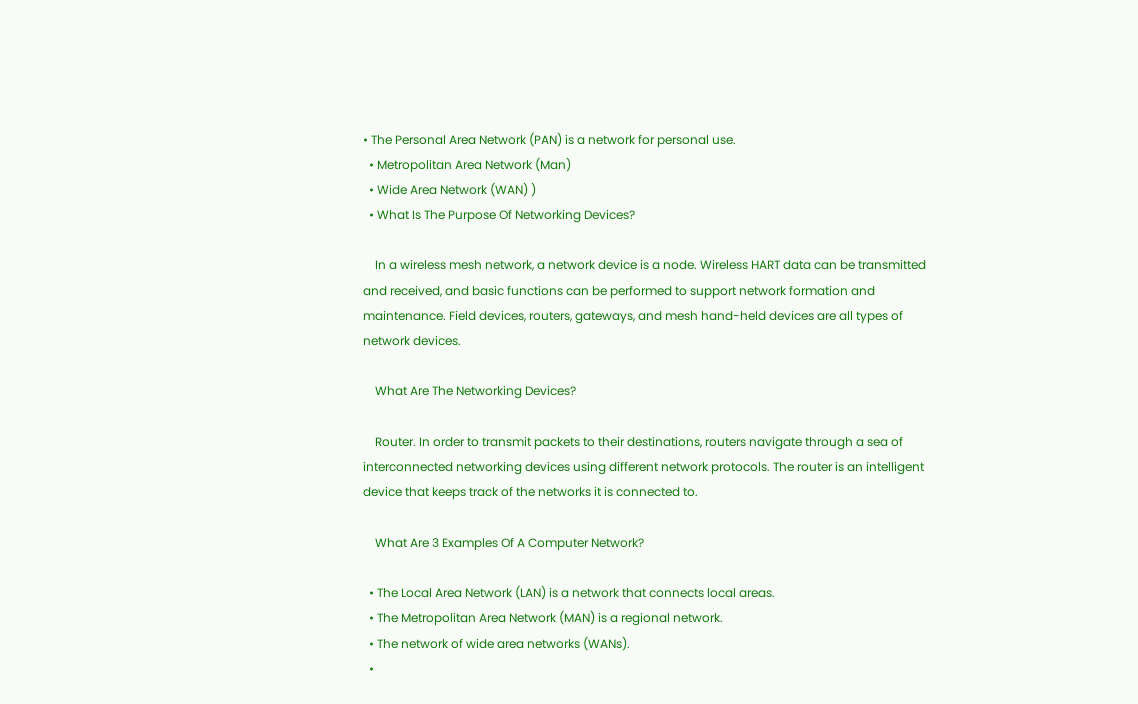• The Personal Area Network (PAN) is a network for personal use.
  • Metropolitan Area Network (Man)
  • Wide Area Network (WAN) )
  • What Is The Purpose Of Networking Devices?

    In a wireless mesh network, a network device is a node. Wireless HART data can be transmitted and received, and basic functions can be performed to support network formation and maintenance. Field devices, routers, gateways, and mesh hand-held devices are all types of network devices.

    What Are The Networking Devices?

    Router. In order to transmit packets to their destinations, routers navigate through a sea of interconnected networking devices using different network protocols. The router is an intelligent device that keeps track of the networks it is connected to.

    What Are 3 Examples Of A Computer Network?

  • The Local Area Network (LAN) is a network that connects local areas.
  • The Metropolitan Area Network (MAN) is a regional network.
  • The network of wide area networks (WANs).
  •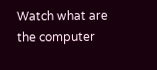Watch what are the computer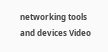networking tools and devices Video